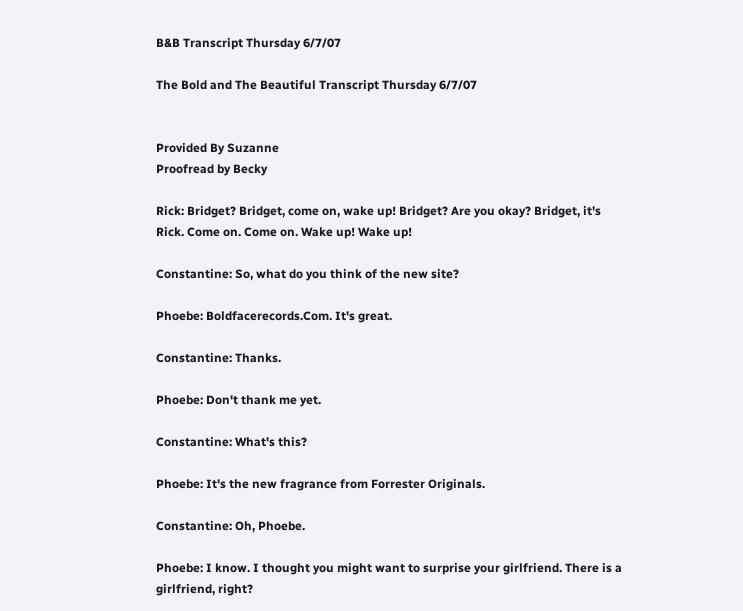B&B Transcript Thursday 6/7/07

The Bold and The Beautiful Transcript Thursday 6/7/07


Provided By Suzanne
Proofread by Becky

Rick: Bridget? Bridget, come on, wake up! Bridget? Are you okay? Bridget, it's Rick. Come on. Come on. Wake up! Wake up!

Constantine: So, what do you think of the new site?

Phoebe: Boldfacerecords.Com. It's great.

Constantine: Thanks.

Phoebe: Don't thank me yet.

Constantine: What's this?

Phoebe: It's the new fragrance from Forrester Originals.

Constantine: Oh, Phoebe.

Phoebe: I know. I thought you might want to surprise your girlfriend. There is a girlfriend, right?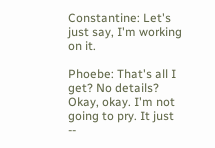Constantine: Let's just say, I'm working on it.

Phoebe: That's all I get? No details? Okay, okay. I'm not going to pry. It just --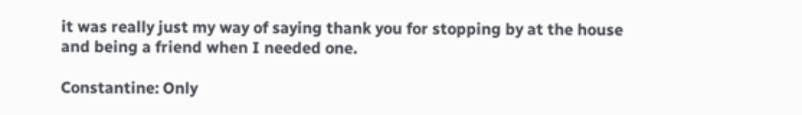it was really just my way of saying thank you for stopping by at the house and being a friend when I needed one.

Constantine: Only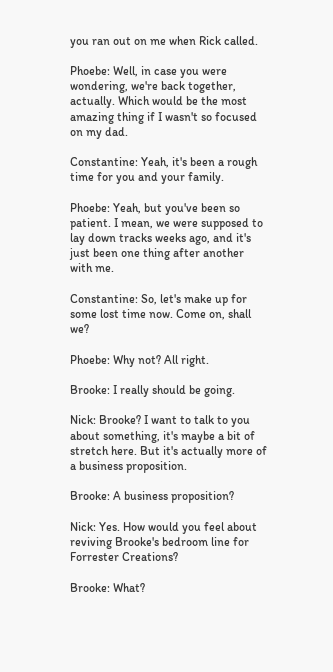you ran out on me when Rick called.

Phoebe: Well, in case you were wondering, we're back together, actually. Which would be the most amazing thing if I wasn't so focused on my dad.

Constantine: Yeah, it's been a rough time for you and your family.

Phoebe: Yeah, but you've been so patient. I mean, we were supposed to lay down tracks weeks ago, and it's just been one thing after another with me.

Constantine: So, let's make up for some lost time now. Come on, shall we?

Phoebe: Why not? All right.

Brooke: I really should be going.

Nick: Brooke? I want to talk to you about something, it's maybe a bit of stretch here. But it's actually more of a business proposition.

Brooke: A business proposition?

Nick: Yes. How would you feel about reviving Brooke's bedroom line for Forrester Creations?

Brooke: What?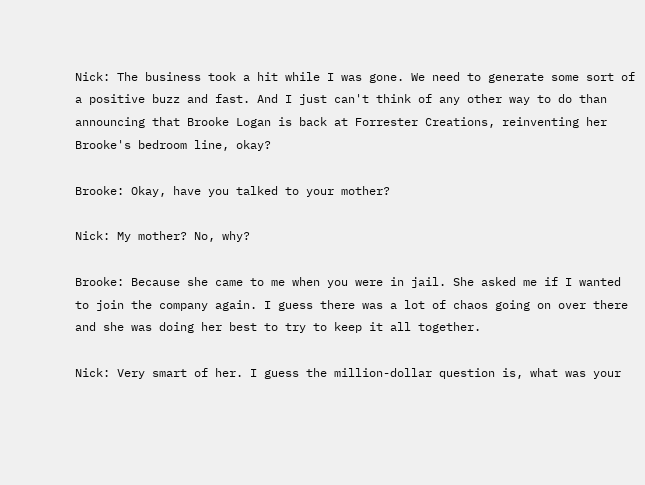Nick: The business took a hit while I was gone. We need to generate some sort of a positive buzz and fast. And I just can't think of any other way to do than announcing that Brooke Logan is back at Forrester Creations, reinventing her Brooke's bedroom line, okay?

Brooke: Okay, have you talked to your mother?

Nick: My mother? No, why?

Brooke: Because she came to me when you were in jail. She asked me if I wanted to join the company again. I guess there was a lot of chaos going on over there and she was doing her best to try to keep it all together.

Nick: Very smart of her. I guess the million-dollar question is, what was your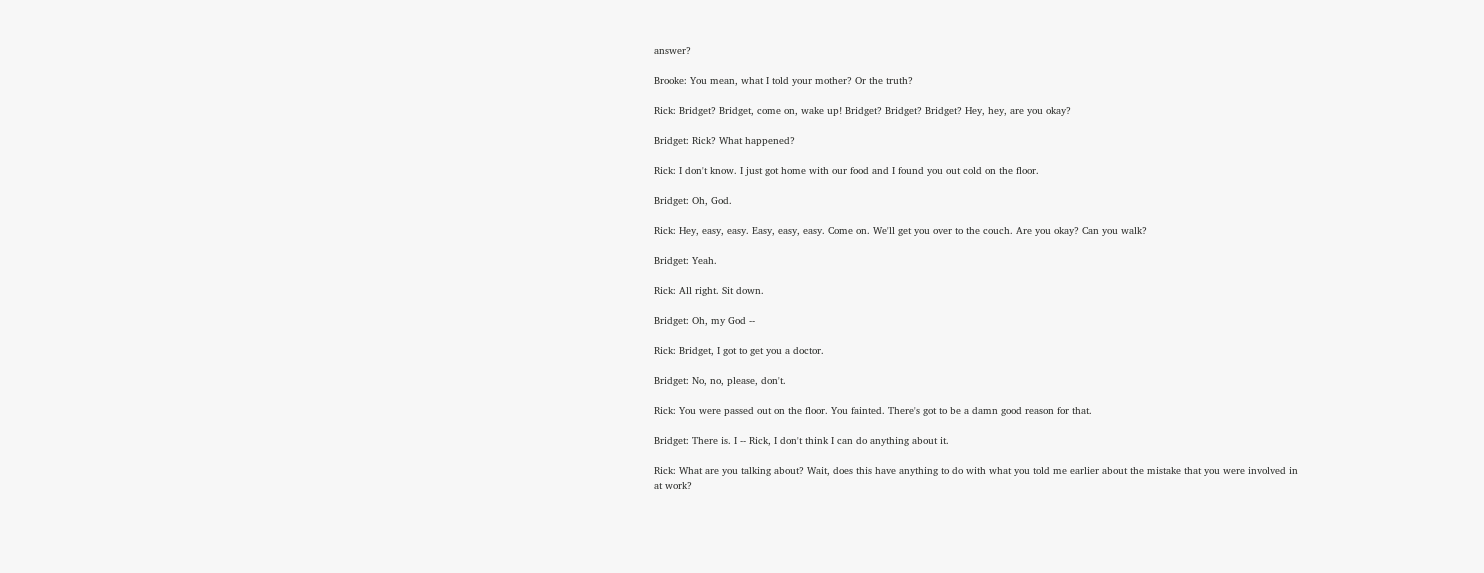answer?

Brooke: You mean, what I told your mother? Or the truth?

Rick: Bridget? Bridget, come on, wake up! Bridget? Bridget? Bridget? Hey, hey, are you okay?

Bridget: Rick? What happened?

Rick: I don't know. I just got home with our food and I found you out cold on the floor.

Bridget: Oh, God.

Rick: Hey, easy, easy. Easy, easy, easy. Come on. We'll get you over to the couch. Are you okay? Can you walk?

Bridget: Yeah.

Rick: All right. Sit down.

Bridget: Oh, my God --

Rick: Bridget, I got to get you a doctor.

Bridget: No, no, please, don't.

Rick: You were passed out on the floor. You fainted. There's got to be a damn good reason for that.

Bridget: There is. I -- Rick, I don't think I can do anything about it.

Rick: What are you talking about? Wait, does this have anything to do with what you told me earlier about the mistake that you were involved in at work?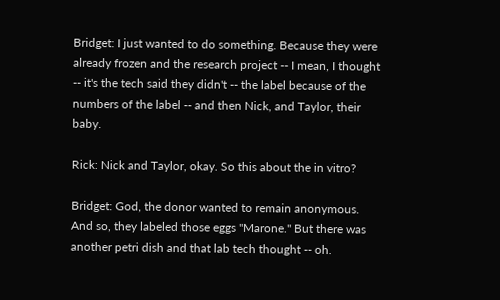Bridget: I just wanted to do something. Because they were already frozen and the research project -- I mean, I thought -- it's the tech said they didn't -- the label because of the numbers of the label -- and then Nick, and Taylor, their baby.

Rick: Nick and Taylor, okay. So this about the in vitro?

Bridget: God, the donor wanted to remain anonymous. And so, they labeled those eggs "Marone." But there was another petri dish and that lab tech thought -- oh.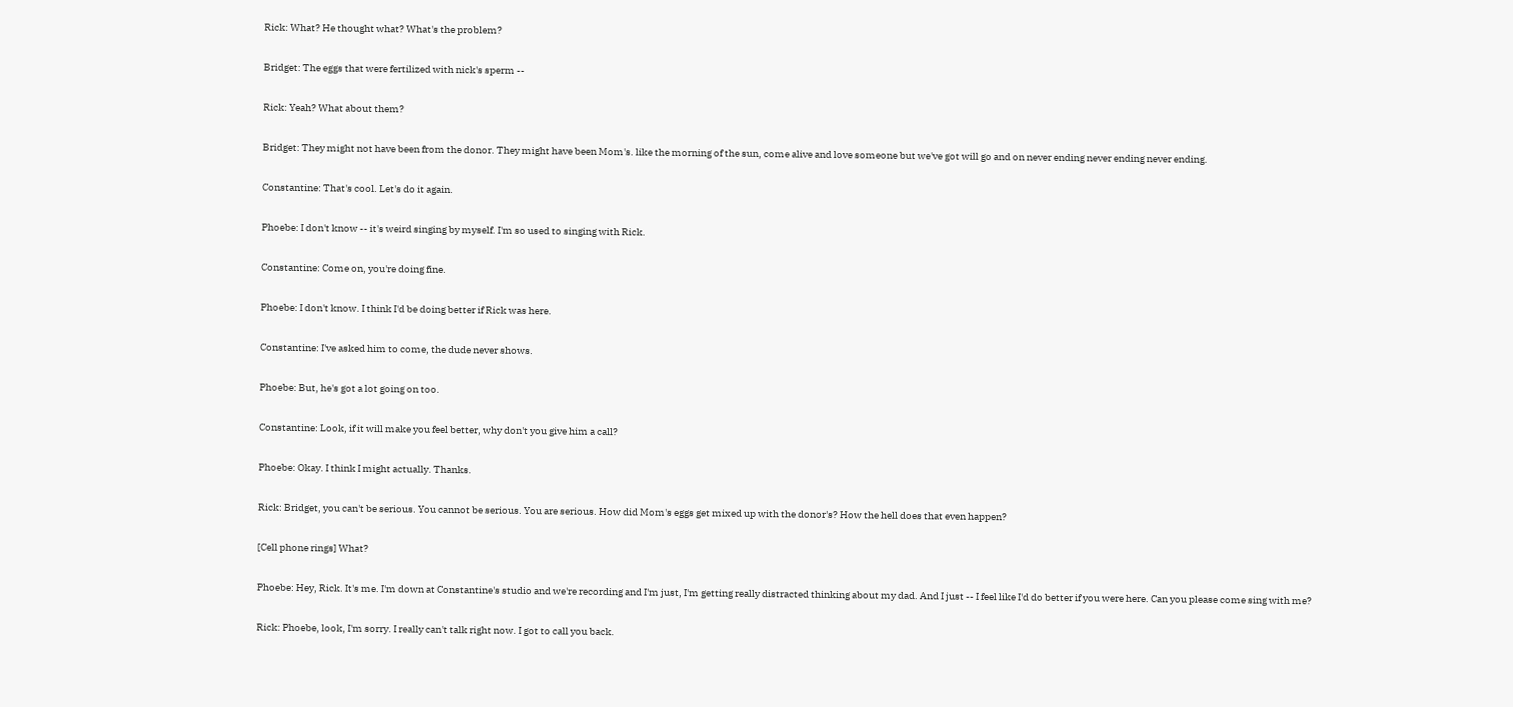Rick: What? He thought what? What's the problem?

Bridget: The eggs that were fertilized with nick's sperm --

Rick: Yeah? What about them?

Bridget: They might not have been from the donor. They might have been Mom's. like the morning of the sun, come alive and love someone but we've got will go and on never ending never ending never ending.

Constantine: That's cool. Let's do it again.

Phoebe: I don't know -- it's weird singing by myself. I'm so used to singing with Rick.

Constantine: Come on, you're doing fine.

Phoebe: I don't know. I think I'd be doing better if Rick was here.

Constantine: I've asked him to come, the dude never shows.

Phoebe: But, he's got a lot going on too.

Constantine: Look, if it will make you feel better, why don't you give him a call?

Phoebe: Okay. I think I might actually. Thanks.

Rick: Bridget, you can't be serious. You cannot be serious. You are serious. How did Mom's eggs get mixed up with the donor's? How the hell does that even happen?

[Cell phone rings] What?

Phoebe: Hey, Rick. It's me. I'm down at Constantine's studio and we're recording and I'm just, I'm getting really distracted thinking about my dad. And I just -- I feel like I'd do better if you were here. Can you please come sing with me?

Rick: Phoebe, look, I'm sorry. I really can't talk right now. I got to call you back.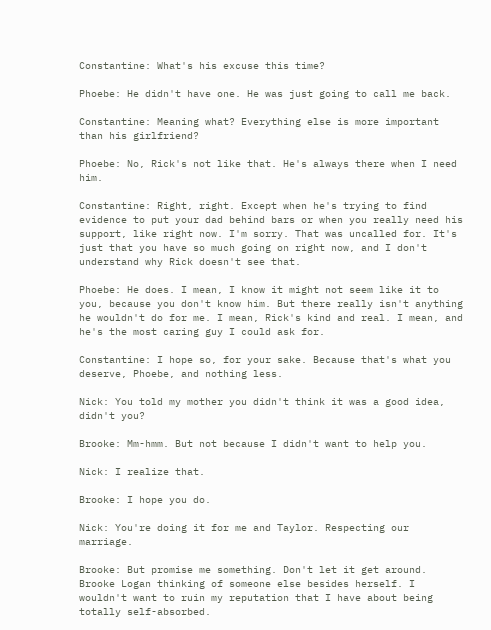Constantine: What's his excuse this time?

Phoebe: He didn't have one. He was just going to call me back.

Constantine: Meaning what? Everything else is more important than his girlfriend?

Phoebe: No, Rick's not like that. He's always there when I need him.

Constantine: Right, right. Except when he's trying to find evidence to put your dad behind bars or when you really need his support, like right now. I'm sorry. That was uncalled for. It's just that you have so much going on right now, and I don't understand why Rick doesn't see that.

Phoebe: He does. I mean, I know it might not seem like it to you, because you don't know him. But there really isn't anything he wouldn't do for me. I mean, Rick's kind and real. I mean, and he's the most caring guy I could ask for.

Constantine: I hope so, for your sake. Because that's what you deserve, Phoebe, and nothing less.

Nick: You told my mother you didn't think it was a good idea, didn't you?

Brooke: Mm-hmm. But not because I didn't want to help you.

Nick: I realize that.

Brooke: I hope you do.

Nick: You're doing it for me and Taylor. Respecting our marriage.

Brooke: But promise me something. Don't let it get around. Brooke Logan thinking of someone else besides herself. I wouldn't want to ruin my reputation that I have about being totally self-absorbed.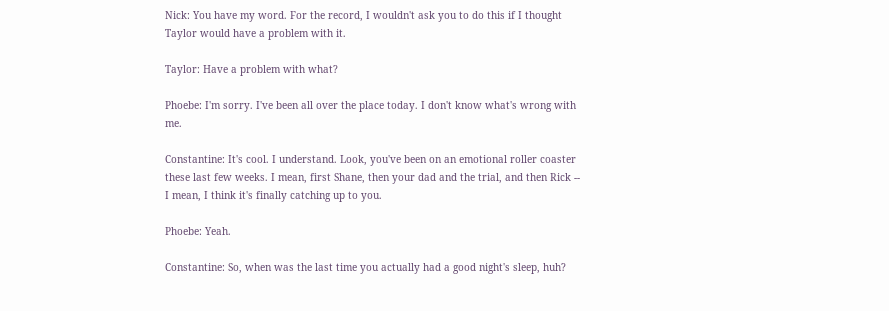Nick: You have my word. For the record, I wouldn't ask you to do this if I thought Taylor would have a problem with it.

Taylor: Have a problem with what?

Phoebe: I'm sorry. I've been all over the place today. I don't know what's wrong with me.

Constantine: It's cool. I understand. Look, you've been on an emotional roller coaster these last few weeks. I mean, first Shane, then your dad and the trial, and then Rick -- I mean, I think it's finally catching up to you.

Phoebe: Yeah.

Constantine: So, when was the last time you actually had a good night's sleep, huh?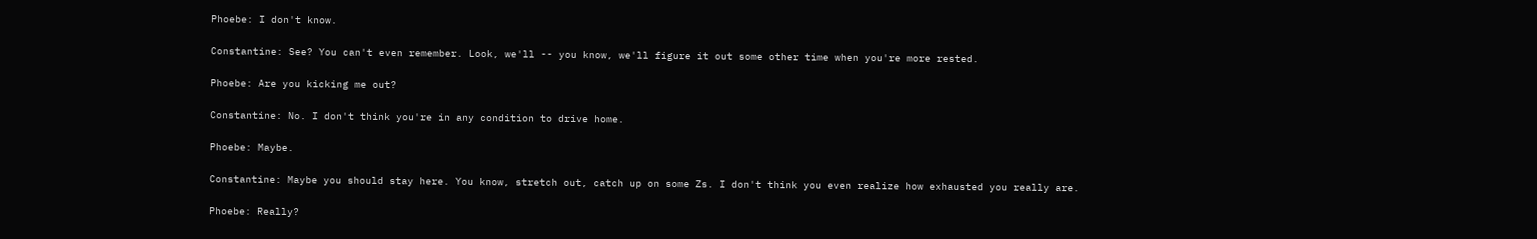Phoebe: I don't know.

Constantine: See? You can't even remember. Look, we'll -- you know, we'll figure it out some other time when you're more rested.

Phoebe: Are you kicking me out?

Constantine: No. I don't think you're in any condition to drive home.

Phoebe: Maybe.

Constantine: Maybe you should stay here. You know, stretch out, catch up on some Zs. I don't think you even realize how exhausted you really are.

Phoebe: Really?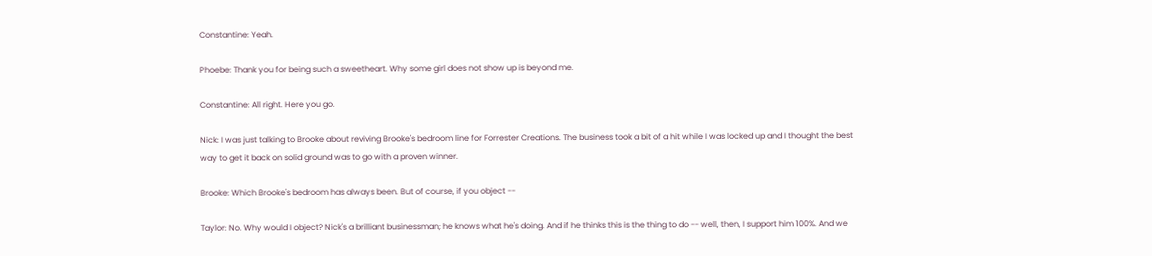Constantine: Yeah.

Phoebe: Thank you for being such a sweetheart. Why some girl does not show up is beyond me.

Constantine: All right. Here you go.

Nick: I was just talking to Brooke about reviving Brooke's bedroom line for Forrester Creations. The business took a bit of a hit while I was locked up and I thought the best way to get it back on solid ground was to go with a proven winner.

Brooke: Which Brooke's bedroom has always been. But of course, if you object --

Taylor: No. Why would I object? Nick's a brilliant businessman; he knows what he's doing. And if he thinks this is the thing to do -- well, then, I support him 100%. And we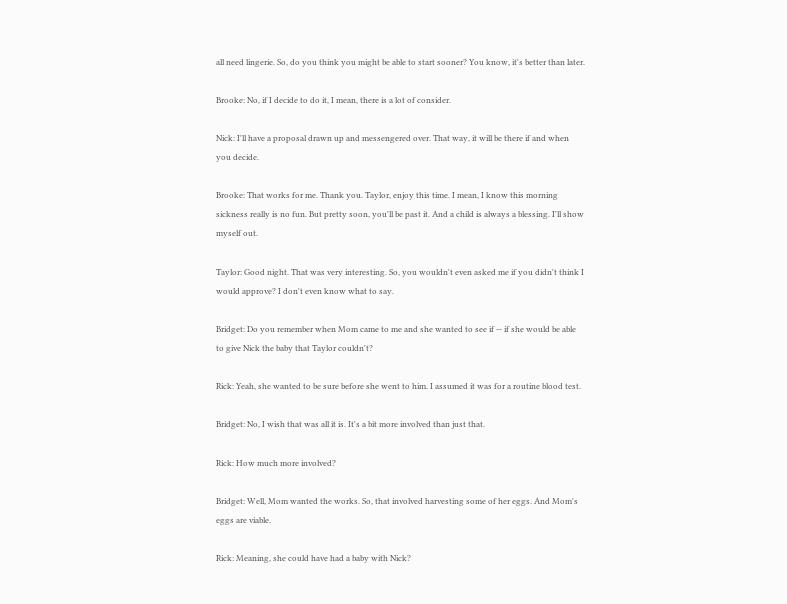all need lingerie. So, do you think you might be able to start sooner? You know, it's better than later.

Brooke: No, if I decide to do it, I mean, there is a lot of consider.

Nick: I'll have a proposal drawn up and messengered over. That way, it will be there if and when you decide.

Brooke: That works for me. Thank you. Taylor, enjoy this time. I mean, I know this morning sickness really is no fun. But pretty soon, you'll be past it. And a child is always a blessing. I'll show myself out.

Taylor: Good night. That was very interesting. So, you wouldn't even asked me if you didn't think I would approve? I don't even know what to say.

Bridget: Do you remember when Mom came to me and she wanted to see if -- if she would be able to give Nick the baby that Taylor couldn't?

Rick: Yeah, she wanted to be sure before she went to him. I assumed it was for a routine blood test.

Bridget: No, I wish that was all it is. It's a bit more involved than just that.

Rick: How much more involved?

Bridget: Well, Mom wanted the works. So, that involved harvesting some of her eggs. And Mom's eggs are viable.

Rick: Meaning, she could have had a baby with Nick?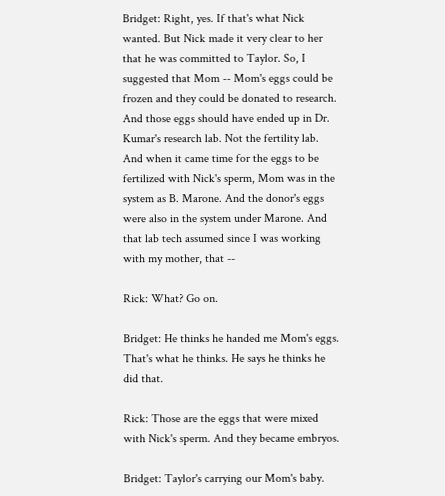Bridget: Right, yes. If that's what Nick wanted. But Nick made it very clear to her that he was committed to Taylor. So, I suggested that Mom -- Mom's eggs could be frozen and they could be donated to research. And those eggs should have ended up in Dr. Kumar's research lab. Not the fertility lab. And when it came time for the eggs to be fertilized with Nick's sperm, Mom was in the system as B. Marone. And the donor's eggs were also in the system under Marone. And that lab tech assumed since I was working with my mother, that --

Rick: What? Go on.

Bridget: He thinks he handed me Mom's eggs. That's what he thinks. He says he thinks he did that.

Rick: Those are the eggs that were mixed with Nick's sperm. And they became embryos.

Bridget: Taylor's carrying our Mom's baby.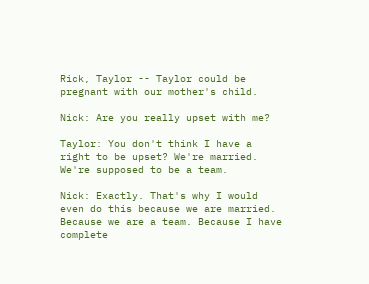Rick, Taylor -- Taylor could be pregnant with our mother's child.

Nick: Are you really upset with me?

Taylor: You don't think I have a right to be upset? We're married. We're supposed to be a team.

Nick: Exactly. That's why I would even do this because we are married. Because we are a team. Because I have complete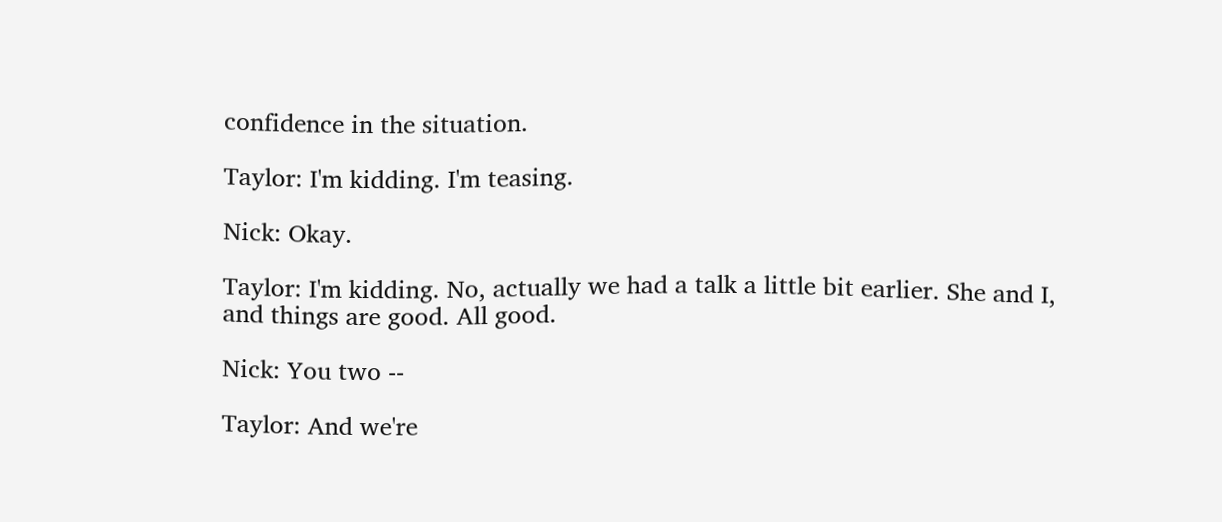confidence in the situation.

Taylor: I'm kidding. I'm teasing.

Nick: Okay.

Taylor: I'm kidding. No, actually we had a talk a little bit earlier. She and I, and things are good. All good.

Nick: You two --

Taylor: And we're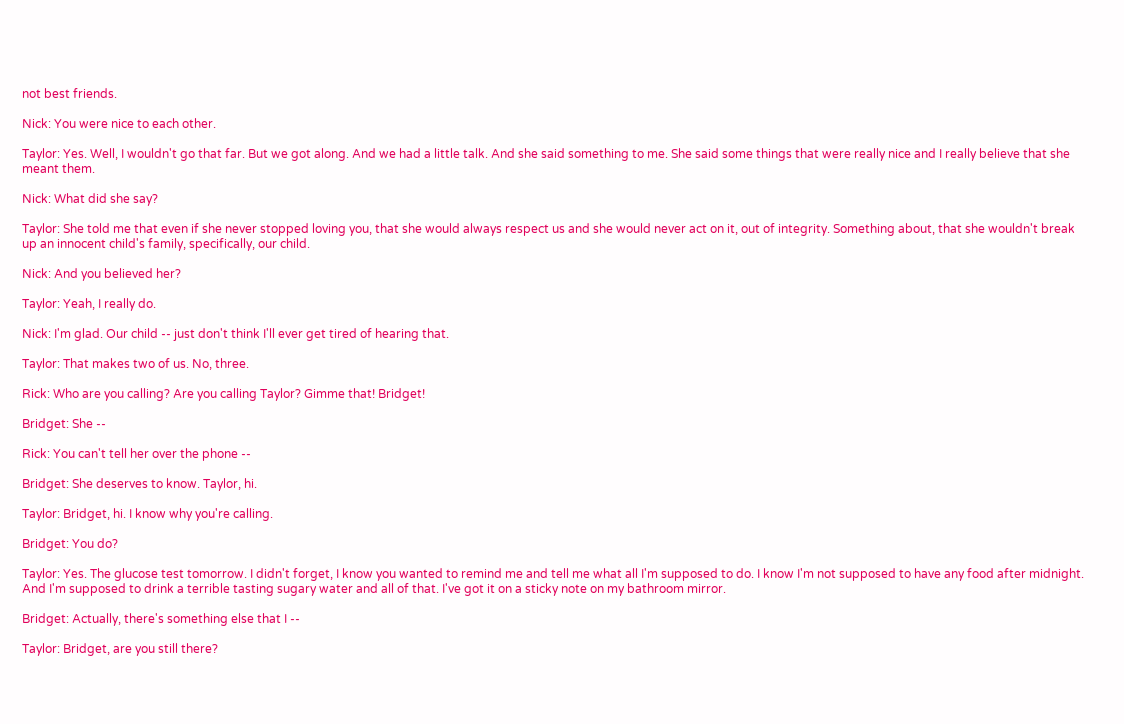not best friends.

Nick: You were nice to each other.

Taylor: Yes. Well, I wouldn't go that far. But we got along. And we had a little talk. And she said something to me. She said some things that were really nice and I really believe that she meant them.

Nick: What did she say?

Taylor: She told me that even if she never stopped loving you, that she would always respect us and she would never act on it, out of integrity. Something about, that she wouldn't break up an innocent child's family, specifically, our child.

Nick: And you believed her?

Taylor: Yeah, I really do.

Nick: I'm glad. Our child -- just don't think I'll ever get tired of hearing that.

Taylor: That makes two of us. No, three.

Rick: Who are you calling? Are you calling Taylor? Gimme that! Bridget!

Bridget: She --

Rick: You can't tell her over the phone --

Bridget: She deserves to know. Taylor, hi.

Taylor: Bridget, hi. I know why you're calling.

Bridget: You do?

Taylor: Yes. The glucose test tomorrow. I didn't forget, I know you wanted to remind me and tell me what all I'm supposed to do. I know I'm not supposed to have any food after midnight. And I'm supposed to drink a terrible tasting sugary water and all of that. I've got it on a sticky note on my bathroom mirror.

Bridget: Actually, there's something else that I --

Taylor: Bridget, are you still there?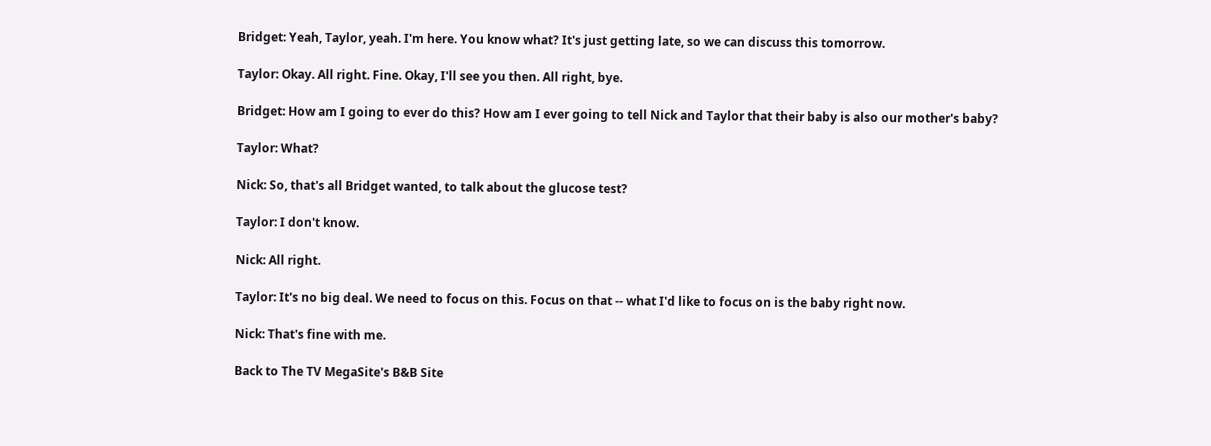Bridget: Yeah, Taylor, yeah. I'm here. You know what? It's just getting late, so we can discuss this tomorrow.

Taylor: Okay. All right. Fine. Okay, I'll see you then. All right, bye.

Bridget: How am I going to ever do this? How am I ever going to tell Nick and Taylor that their baby is also our mother's baby?

Taylor: What?

Nick: So, that's all Bridget wanted, to talk about the glucose test?

Taylor: I don't know.

Nick: All right.

Taylor: It's no big deal. We need to focus on this. Focus on that -- what I'd like to focus on is the baby right now.

Nick: That's fine with me.

Back to The TV MegaSite's B&B Site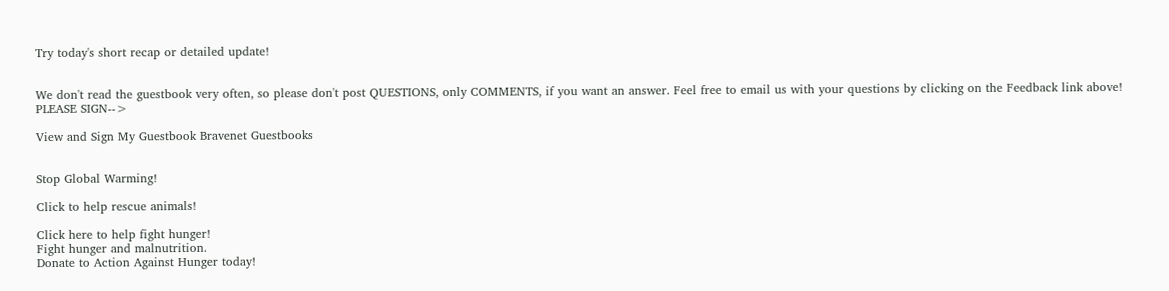Try today's short recap or detailed update!


We don't read the guestbook very often, so please don't post QUESTIONS, only COMMENTS, if you want an answer. Feel free to email us with your questions by clicking on the Feedback link above! PLEASE SIGN-->

View and Sign My Guestbook Bravenet Guestbooks


Stop Global Warming!

Click to help rescue animals!

Click here to help fight hunger!
Fight hunger and malnutrition.
Donate to Action Against Hunger today!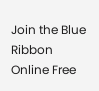Join the Blue Ribbon Online Free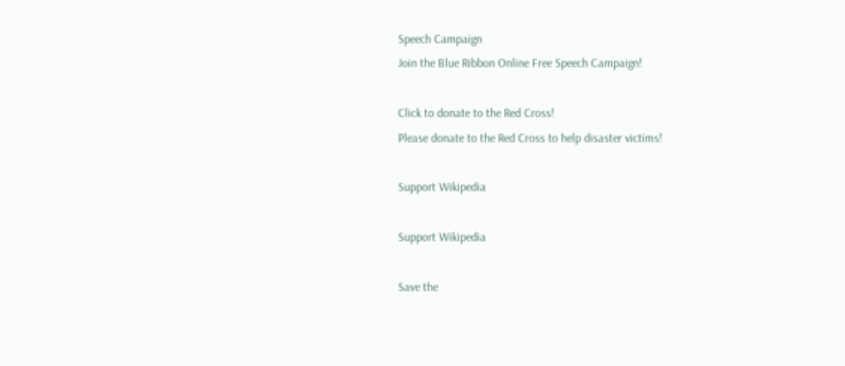Speech Campaign
Join the Blue Ribbon Online Free Speech Campaign!

Click to donate to the Red Cross!
Please donate to the Red Cross to help disaster victims!

Support Wikipedia

Support Wikipedia

Save the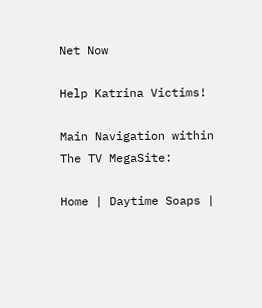Net Now

Help Katrina Victims!

Main Navigation within The TV MegaSite:

Home | Daytime Soaps |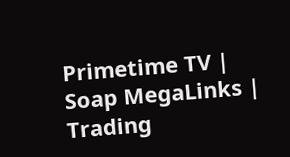Primetime TV | Soap MegaLinks | Trading